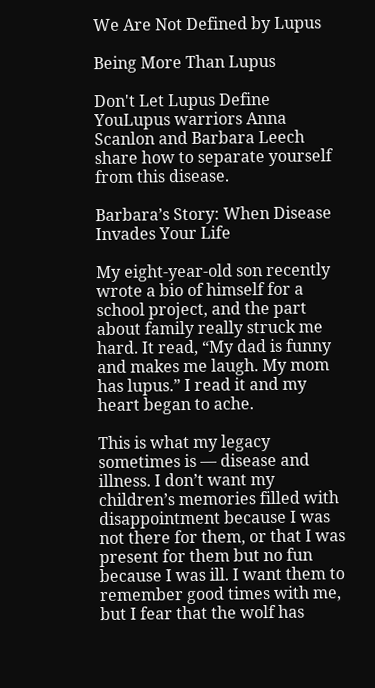We Are Not Defined by Lupus

Being More Than Lupus

Don't Let Lupus Define YouLupus warriors Anna Scanlon and Barbara Leech share how to separate yourself from this disease.

Barbara’s Story: When Disease Invades Your Life

My eight-year-old son recently wrote a bio of himself for a school project, and the part about family really struck me hard. It read, “My dad is funny and makes me laugh. My mom has lupus.” I read it and my heart began to ache.

This is what my legacy sometimes is — disease and illness. I don’t want my children’s memories filled with disappointment because I was not there for them, or that I was present for them but no fun because I was ill. I want them to remember good times with me, but I fear that the wolf has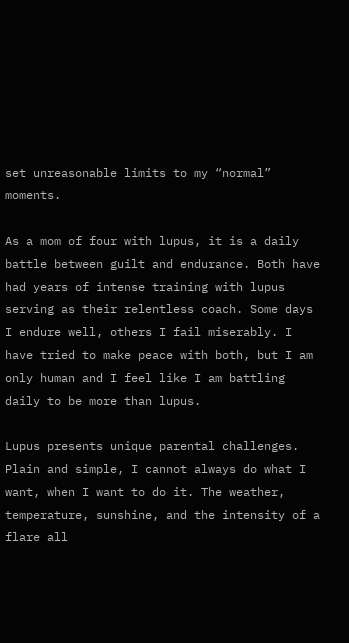set unreasonable limits to my “normal” moments.

As a mom of four with lupus, it is a daily battle between guilt and endurance. Both have had years of intense training with lupus serving as their relentless coach. Some days I endure well, others I fail miserably. I have tried to make peace with both, but I am only human and I feel like I am battling daily to be more than lupus.

Lupus presents unique parental challenges. Plain and simple, I cannot always do what I want, when I want to do it. The weather, temperature, sunshine, and the intensity of a flare all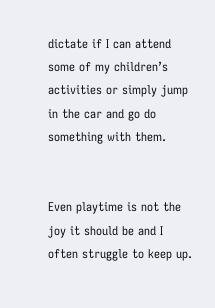dictate if I can attend some of my children’s activities or simply jump in the car and go do something with them.


Even playtime is not the joy it should be and I often struggle to keep up.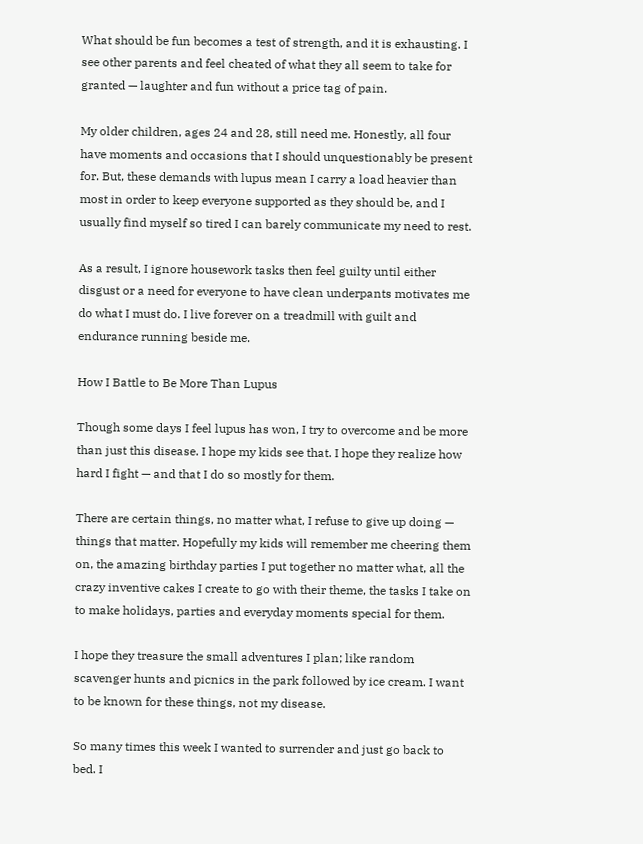What should be fun becomes a test of strength, and it is exhausting. I see other parents and feel cheated of what they all seem to take for granted — laughter and fun without a price tag of pain.

My older children, ages 24 and 28, still need me. Honestly, all four have moments and occasions that I should unquestionably be present for. But, these demands with lupus mean I carry a load heavier than most in order to keep everyone supported as they should be, and I usually find myself so tired I can barely communicate my need to rest.

As a result, I ignore housework tasks then feel guilty until either disgust or a need for everyone to have clean underpants motivates me do what I must do. I live forever on a treadmill with guilt and endurance running beside me.

How I Battle to Be More Than Lupus

Though some days I feel lupus has won, I try to overcome and be more than just this disease. I hope my kids see that. I hope they realize how hard I fight — and that I do so mostly for them.

There are certain things, no matter what, I refuse to give up doing — things that matter. Hopefully my kids will remember me cheering them on, the amazing birthday parties I put together no matter what, all the crazy inventive cakes I create to go with their theme, the tasks I take on to make holidays, parties and everyday moments special for them.

I hope they treasure the small adventures I plan; like random scavenger hunts and picnics in the park followed by ice cream. I want to be known for these things, not my disease.

So many times this week I wanted to surrender and just go back to bed. I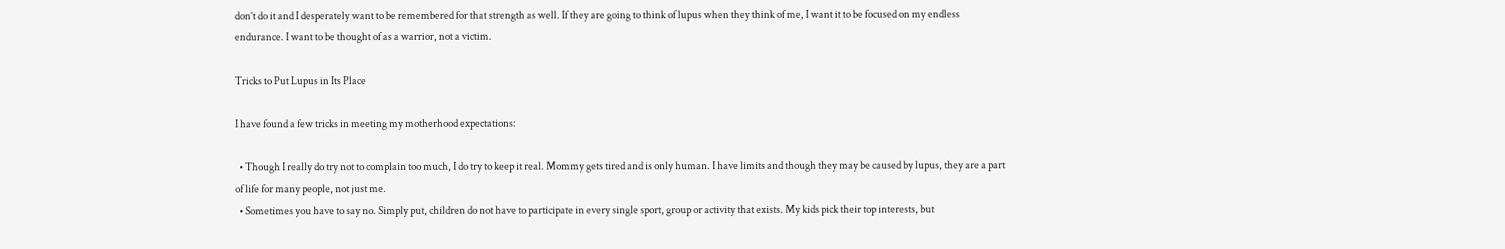don’t do it and I desperately want to be remembered for that strength as well. If they are going to think of lupus when they think of me, I want it to be focused on my endless endurance. I want to be thought of as a warrior, not a victim.

Tricks to Put Lupus in Its Place

I have found a few tricks in meeting my motherhood expectations:

  • Though I really do try not to complain too much, I do try to keep it real. Mommy gets tired and is only human. I have limits and though they may be caused by lupus, they are a part of life for many people, not just me.
  • Sometimes you have to say no. Simply put, children do not have to participate in every single sport, group or activity that exists. My kids pick their top interests, but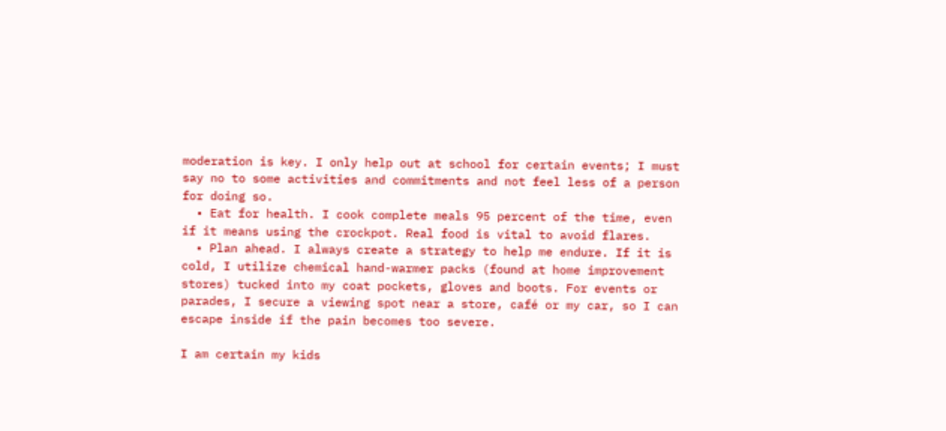moderation is key. I only help out at school for certain events; I must say no to some activities and commitments and not feel less of a person for doing so.
  • Eat for health. I cook complete meals 95 percent of the time, even if it means using the crockpot. Real food is vital to avoid flares.
  • Plan ahead. I always create a strategy to help me endure. If it is cold, I utilize chemical hand-warmer packs (found at home improvement stores) tucked into my coat pockets, gloves and boots. For events or parades, I secure a viewing spot near a store, café or my car, so I can escape inside if the pain becomes too severe.

I am certain my kids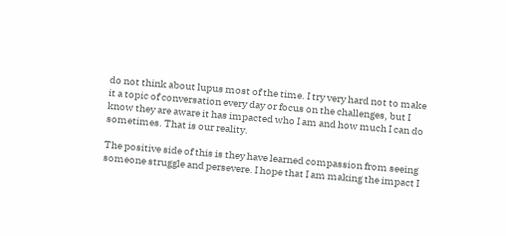do not think about lupus most of the time. I try very hard not to make it a topic of conversation every day or focus on the challenges, but I know they are aware it has impacted who I am and how much I can do sometimes. That is our reality.

The positive side of this is they have learned compassion from seeing someone struggle and persevere. I hope that I am making the impact I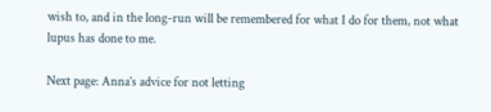wish to, and in the long-run will be remembered for what I do for them, not what lupus has done to me.

Next page: Anna’s advice for not letting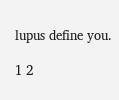lupus define you.

1 2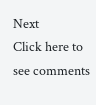Next
Click here to see comments